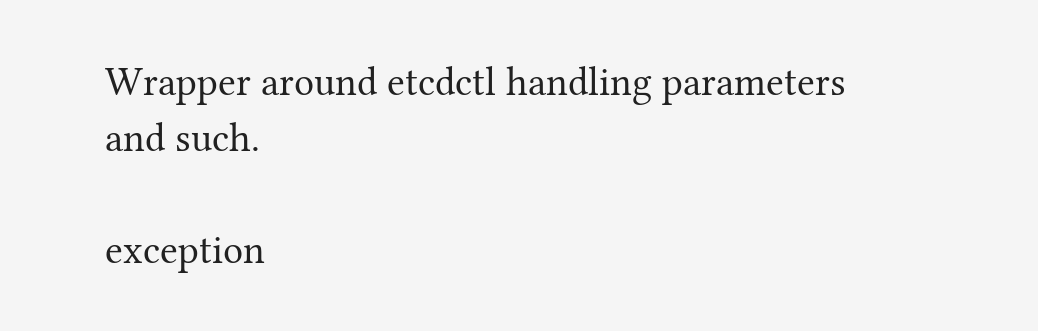Wrapper around etcdctl handling parameters and such.

exception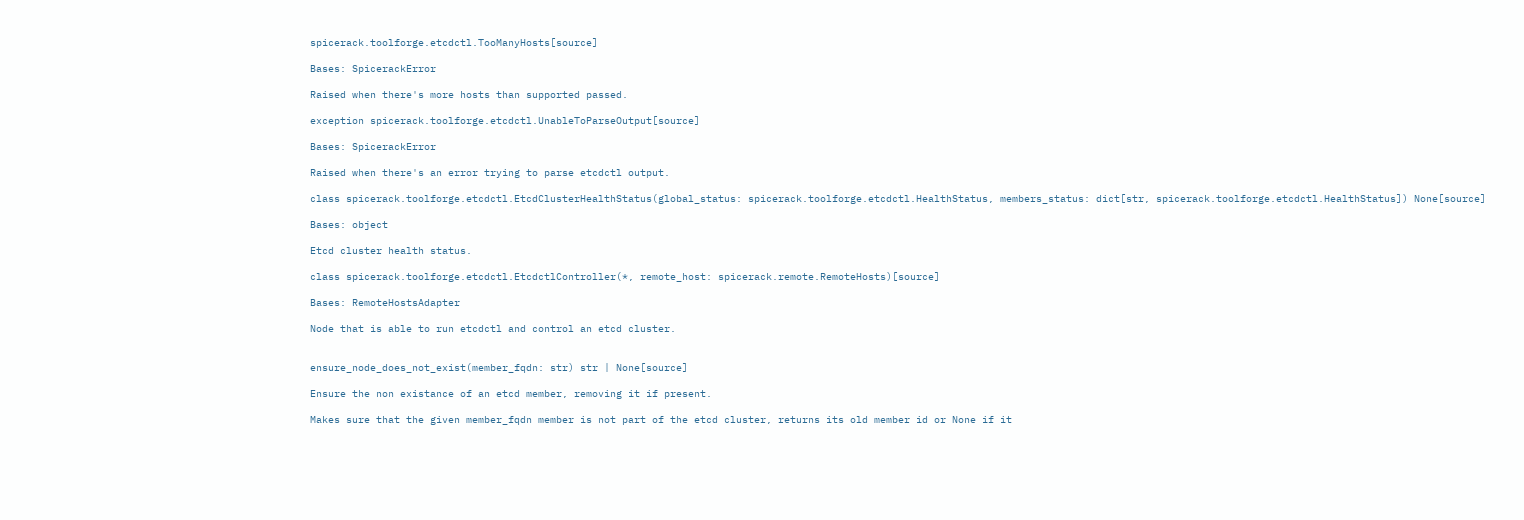spicerack.toolforge.etcdctl.TooManyHosts[source]

Bases: SpicerackError

Raised when there's more hosts than supported passed.

exception spicerack.toolforge.etcdctl.UnableToParseOutput[source]

Bases: SpicerackError

Raised when there's an error trying to parse etcdctl output.

class spicerack.toolforge.etcdctl.EtcdClusterHealthStatus(global_status: spicerack.toolforge.etcdctl.HealthStatus, members_status: dict[str, spicerack.toolforge.etcdctl.HealthStatus]) None[source]

Bases: object

Etcd cluster health status.

class spicerack.toolforge.etcdctl.EtcdctlController(*, remote_host: spicerack.remote.RemoteHosts)[source]

Bases: RemoteHostsAdapter

Node that is able to run etcdctl and control an etcd cluster.


ensure_node_does_not_exist(member_fqdn: str) str | None[source]

Ensure the non existance of an etcd member, removing it if present.

Makes sure that the given member_fqdn member is not part of the etcd cluster, returns its old member id or None if it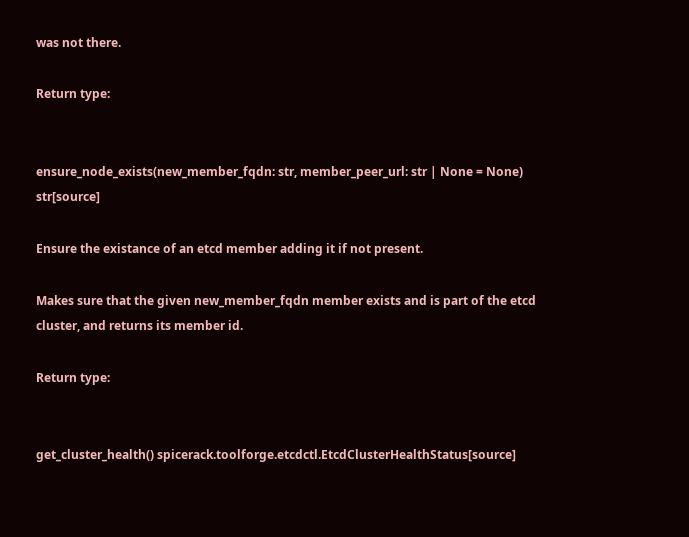was not there.

Return type:


ensure_node_exists(new_member_fqdn: str, member_peer_url: str | None = None) str[source]

Ensure the existance of an etcd member adding it if not present.

Makes sure that the given new_member_fqdn member exists and is part of the etcd cluster, and returns its member id.

Return type:


get_cluster_health() spicerack.toolforge.etcdctl.EtcdClusterHealthStatus[source]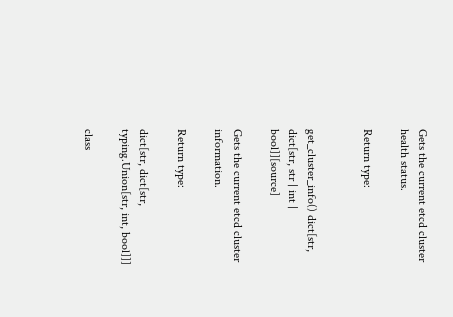Gets the current etcd cluster health status.

Return type:


get_cluster_info() dict[str, dict[str, str | int | bool]][source]

Gets the current etcd cluster information.

Return type:

dict[str, dict[str, typing.Union[str, int, bool]]]

class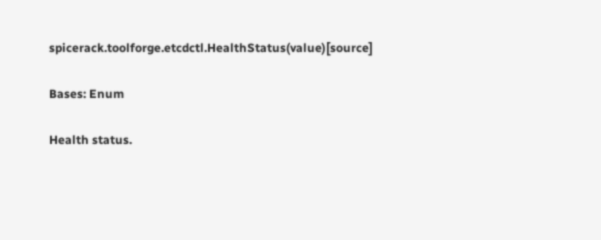spicerack.toolforge.etcdctl.HealthStatus(value)[source]

Bases: Enum

Health status.